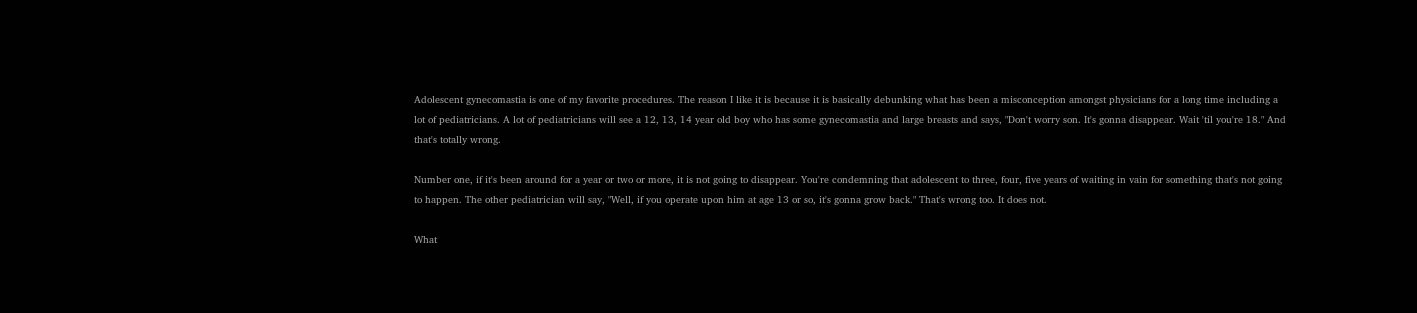Adolescent gynecomastia is one of my favorite procedures. The reason I like it is because it is basically debunking what has been a misconception amongst physicians for a long time including a lot of pediatricians. A lot of pediatricians will see a 12, 13, 14 year old boy who has some gynecomastia and large breasts and says, "Don't worry son. It's gonna disappear. Wait 'til you're 18." And that's totally wrong.

Number one, if it's been around for a year or two or more, it is not going to disappear. You're condemning that adolescent to three, four, five years of waiting in vain for something that's not going to happen. The other pediatrician will say, "Well, if you operate upon him at age 13 or so, it's gonna grow back." That's wrong too. It does not.

What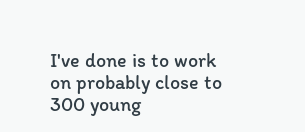I've done is to work on probably close to 300 young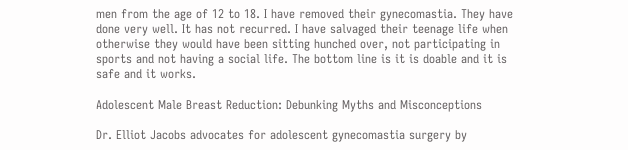men from the age of 12 to 18. I have removed their gynecomastia. They have done very well. It has not recurred. I have salvaged their teenage life when otherwise they would have been sitting hunched over, not participating in sports and not having a social life. The bottom line is it is doable and it is safe and it works.

Adolescent Male Breast Reduction: Debunking Myths and Misconceptions

Dr. Elliot Jacobs advocates for adolescent gynecomastia surgery by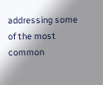addressing some of the most common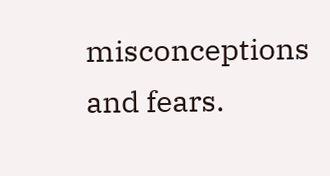misconceptions and fears.